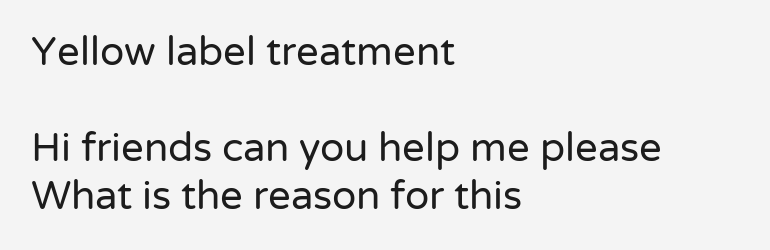Yellow label treatment

Hi friends can you help me please
What is the reason for this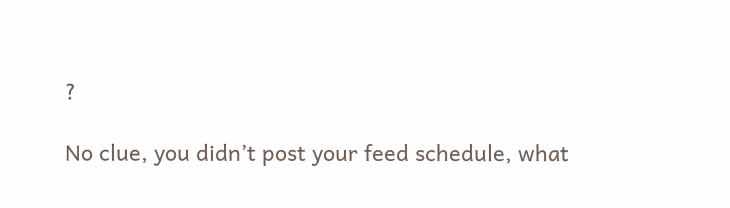?

No clue, you didn’t post your feed schedule, what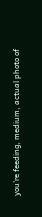you’re feeding, medium, actual photo of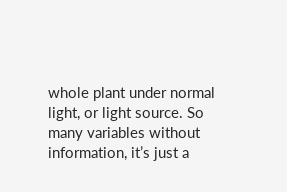whole plant under normal light, or light source. So many variables without information, it’s just a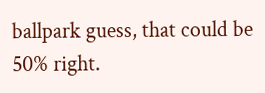ballpark guess, that could be 50% right.